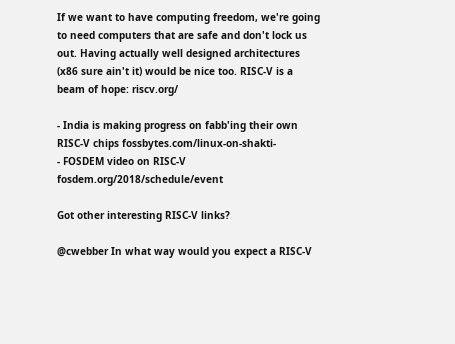If we want to have computing freedom, we're going to need computers that are safe and don't lock us out. Having actually well designed architectures (x86 sure ain't it) would be nice too. RISC-V is a beam of hope: riscv.org/

- India is making progress on fabb'ing their own RISC-V chips fossbytes.com/linux-on-shakti-
- FOSDEM video on RISC-V fosdem.org/2018/schedule/event

Got other interesting RISC-V links?

@cwebber In what way would you expect a RISC-V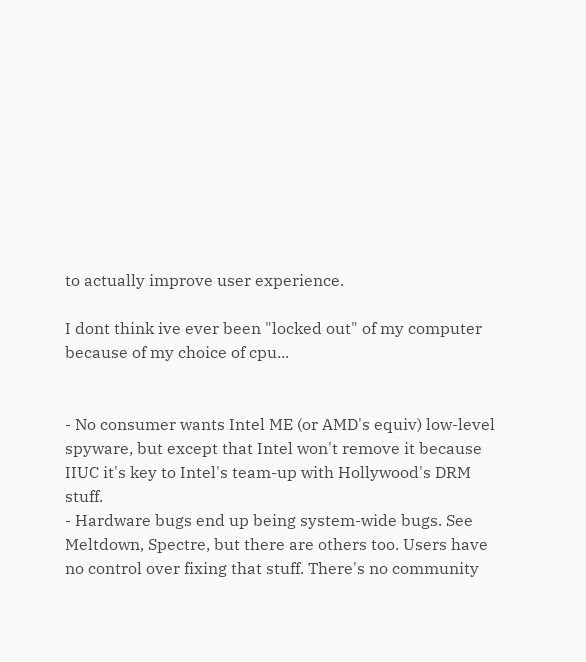to actually improve user experience.

I dont think ive ever been "locked out" of my computer because of my choice of cpu...


- No consumer wants Intel ME (or AMD's equiv) low-level spyware, but except that Intel won't remove it because IIUC it's key to Intel's team-up with Hollywood's DRM stuff.
- Hardware bugs end up being system-wide bugs. See Meltdown, Spectre, but there are others too. Users have no control over fixing that stuff. There's no community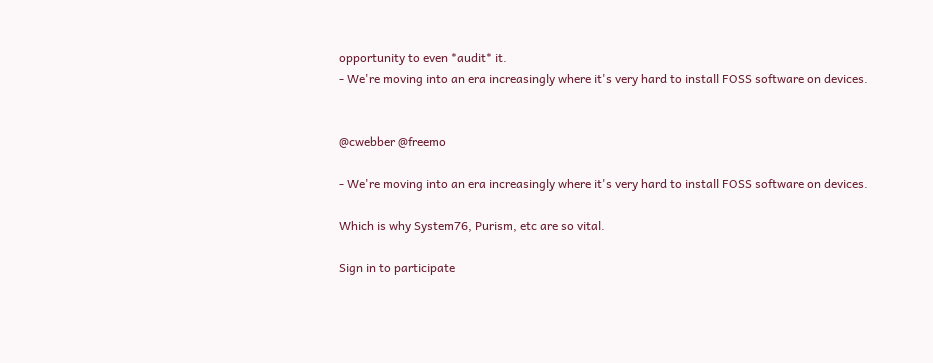opportunity to even *audit* it.
- We're moving into an era increasingly where it's very hard to install FOSS software on devices.


@cwebber @freemo

- We're moving into an era increasingly where it's very hard to install FOSS software on devices.

Which is why System76, Purism, etc are so vital.

Sign in to participate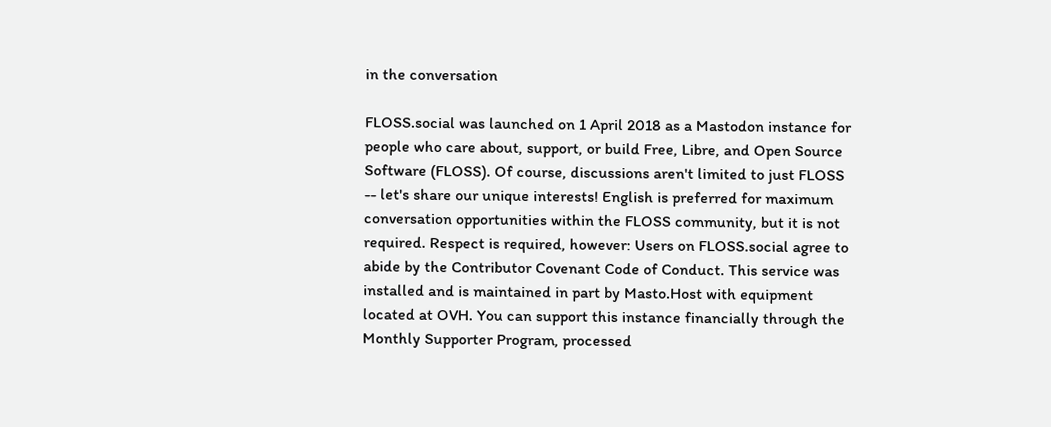in the conversation

FLOSS.social was launched on 1 April 2018 as a Mastodon instance for people who care about, support, or build Free, Libre, and Open Source Software (FLOSS). Of course, discussions aren't limited to just FLOSS -- let's share our unique interests! English is preferred for maximum conversation opportunities within the FLOSS community, but it is not required. Respect is required, however: Users on FLOSS.social agree to abide by the Contributor Covenant Code of Conduct. This service was installed and is maintained in part by Masto.Host with equipment located at OVH. You can support this instance financially through the Monthly Supporter Program, processed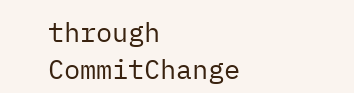through CommitChange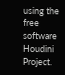using the free software Houdini Project.